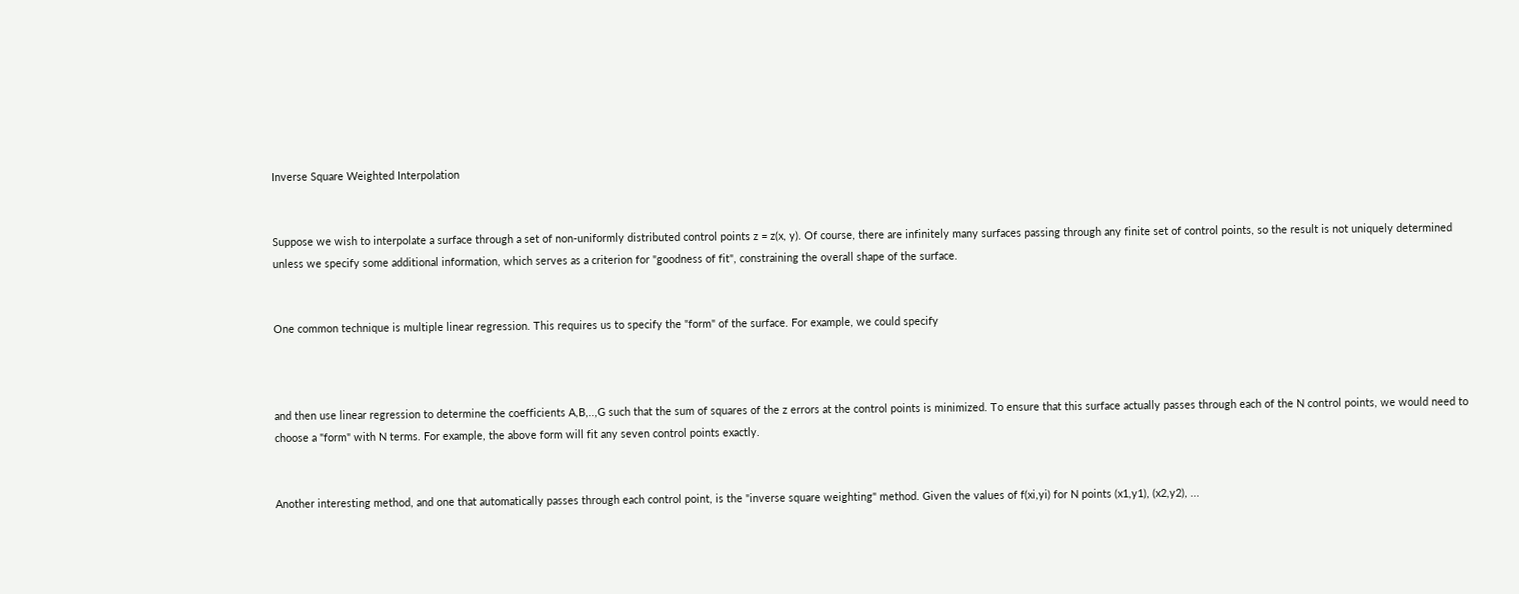Inverse Square Weighted Interpolation


Suppose we wish to interpolate a surface through a set of non-uniformly distributed control points z = z(x, y). Of course, there are infinitely many surfaces passing through any finite set of control points, so the result is not uniquely determined unless we specify some additional information, which serves as a criterion for "goodness of fit", constraining the overall shape of the surface.


One common technique is multiple linear regression. This requires us to specify the "form" of the surface. For example, we could specify



and then use linear regression to determine the coefficients A,B,..,G such that the sum of squares of the z errors at the control points is minimized. To ensure that this surface actually passes through each of the N control points, we would need to choose a "form" with N terms. For example, the above form will fit any seven control points exactly.


Another interesting method, and one that automatically passes through each control point, is the "inverse square weighting" method. Given the values of f(xi,yi) for N points (x1,y1), (x2,y2), ...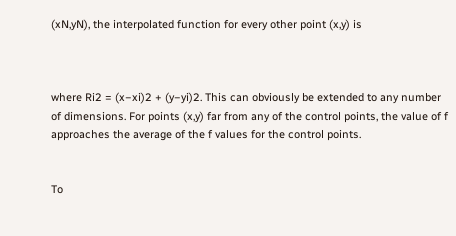(xN,yN), the interpolated function for every other point (x,y) is



where Ri2 = (x−xi)2 + (y−yi)2. This can obviously be extended to any number of dimensions. For points (x,y) far from any of the control points, the value of f approaches the average of the f values for the control points.


To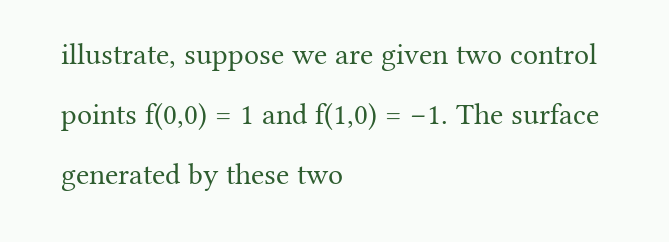illustrate, suppose we are given two control points f(0,0) = 1 and f(1,0) = −1. The surface generated by these two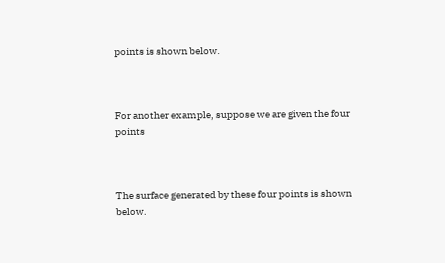points is shown below.



For another example, suppose we are given the four points



The surface generated by these four points is shown below.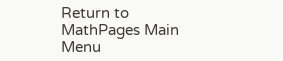Return to MathPages Main Menu